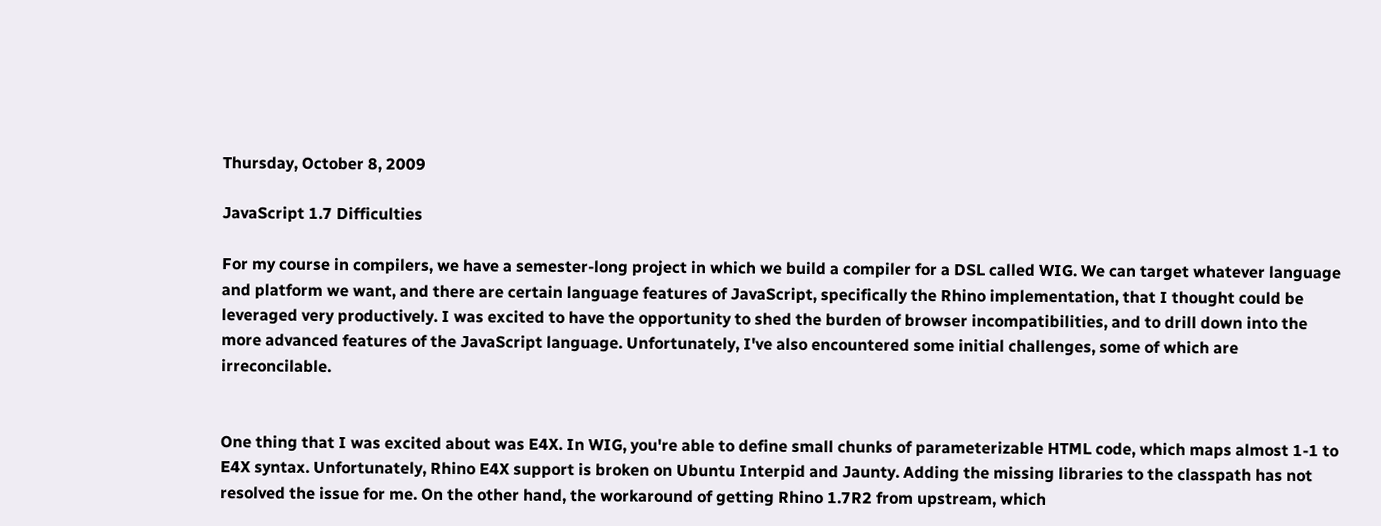Thursday, October 8, 2009

JavaScript 1.7 Difficulties

For my course in compilers, we have a semester-long project in which we build a compiler for a DSL called WIG. We can target whatever language and platform we want, and there are certain language features of JavaScript, specifically the Rhino implementation, that I thought could be leveraged very productively. I was excited to have the opportunity to shed the burden of browser incompatibilities, and to drill down into the more advanced features of the JavaScript language. Unfortunately, I've also encountered some initial challenges, some of which are irreconcilable.


One thing that I was excited about was E4X. In WIG, you're able to define small chunks of parameterizable HTML code, which maps almost 1-1 to E4X syntax. Unfortunately, Rhino E4X support is broken on Ubuntu Interpid and Jaunty. Adding the missing libraries to the classpath has not resolved the issue for me. On the other hand, the workaround of getting Rhino 1.7R2 from upstream, which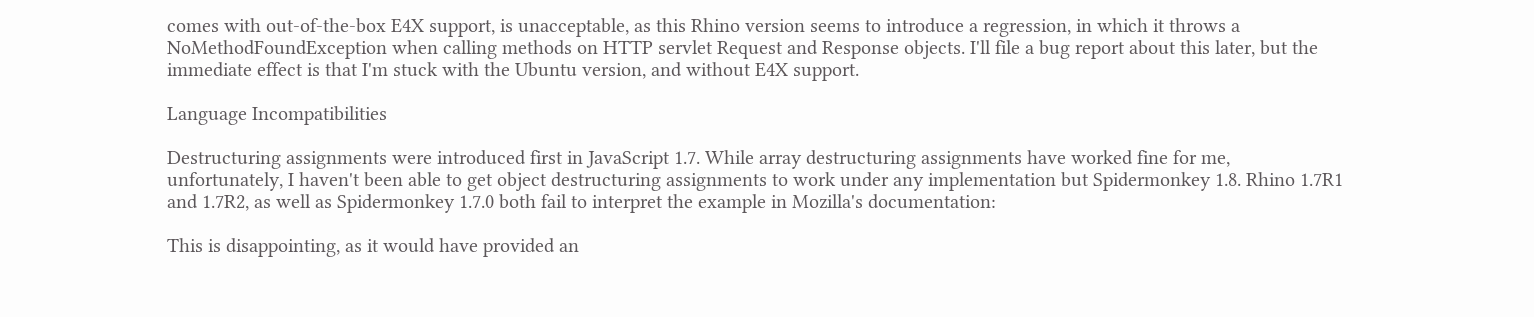comes with out-of-the-box E4X support, is unacceptable, as this Rhino version seems to introduce a regression, in which it throws a NoMethodFoundException when calling methods on HTTP servlet Request and Response objects. I'll file a bug report about this later, but the immediate effect is that I'm stuck with the Ubuntu version, and without E4X support.

Language Incompatibilities

Destructuring assignments were introduced first in JavaScript 1.7. While array destructuring assignments have worked fine for me, unfortunately, I haven't been able to get object destructuring assignments to work under any implementation but Spidermonkey 1.8. Rhino 1.7R1 and 1.7R2, as well as Spidermonkey 1.7.0 both fail to interpret the example in Mozilla's documentation:

This is disappointing, as it would have provided an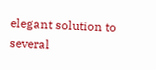elegant solution to several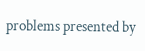problems presented by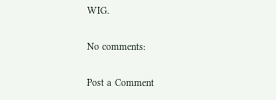WIG.

No comments:

Post a Comment